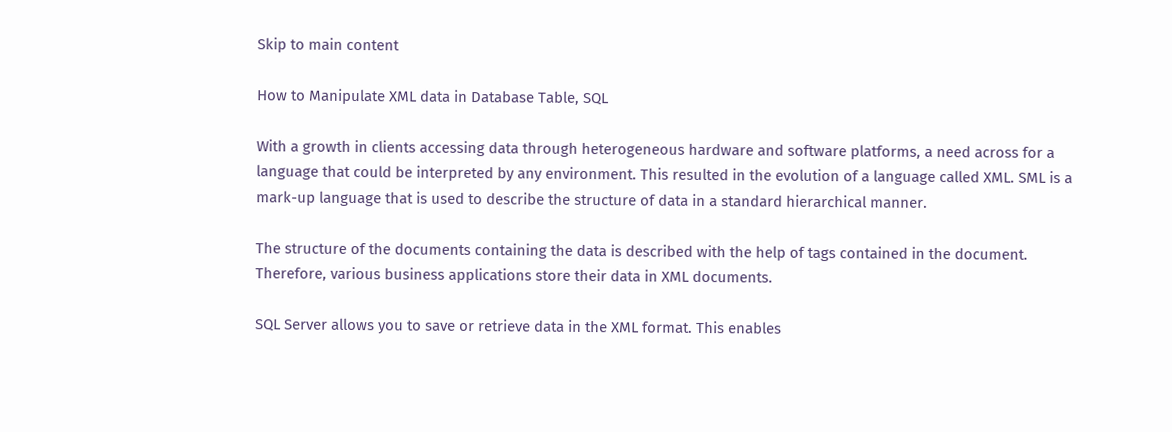Skip to main content

How to Manipulate XML data in Database Table, SQL

With a growth in clients accessing data through heterogeneous hardware and software platforms, a need across for a language that could be interpreted by any environment. This resulted in the evolution of a language called XML. SML is a mark-up language that is used to describe the structure of data in a standard hierarchical manner.

The structure of the documents containing the data is described with the help of tags contained in the document. Therefore, various business applications store their data in XML documents.

SQL Server allows you to save or retrieve data in the XML format. This enables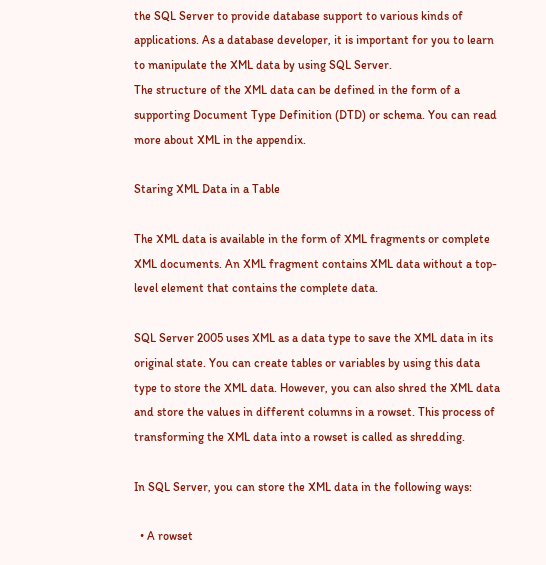the SQL Server to provide database support to various kinds of applications. As a database developer, it is important for you to learn to manipulate the XML data by using SQL Server.
The structure of the XML data can be defined in the form of a supporting Document Type Definition (DTD) or schema. You can read more about XML in the appendix.

Staring XML Data in a Table

The XML data is available in the form of XML fragments or complete XML documents. An XML fragment contains XML data without a top-level element that contains the complete data.

SQL Server 2005 uses XML as a data type to save the XML data in its original state. You can create tables or variables by using this data type to store the XML data. However, you can also shred the XML data and store the values in different columns in a rowset. This process of transforming the XML data into a rowset is called as shredding.

In SQL Server, you can store the XML data in the following ways:

  • A rowset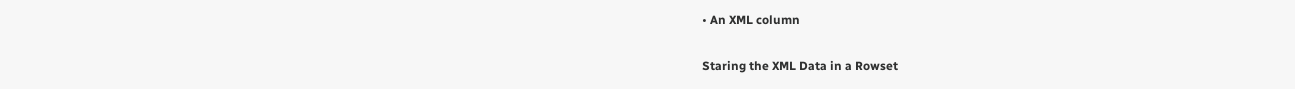• An XML column

Staring the XML Data in a Rowset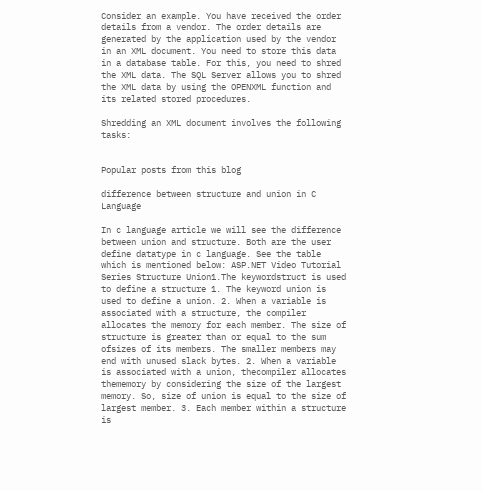Consider an example. You have received the order details from a vendor. The order details are generated by the application used by the vendor in an XML document. You need to store this data in a database table. For this, you need to shred the XML data. The SQL Server allows you to shred the XML data by using the OPENXML function and its related stored procedures.

Shredding an XML document involves the following tasks:


Popular posts from this blog

difference between structure and union in C Language

In c language article we will see the difference between union and structure. Both are the user define datatype in c language. See the table which is mentioned below: ASP.NET Video Tutorial Series Structure Union1.The keywordstruct is used to define a structure 1. The keyword union is used to define a union. 2. When a variable is associated with a structure, the compiler allocates the memory for each member. The size of structure is greater than or equal to the sum ofsizes of its members. The smaller members may end with unused slack bytes. 2. When a variable is associated with a union, thecompiler allocates thememory by considering the size of the largest memory. So, size of union is equal to the size of largest member. 3. Each member within a structure is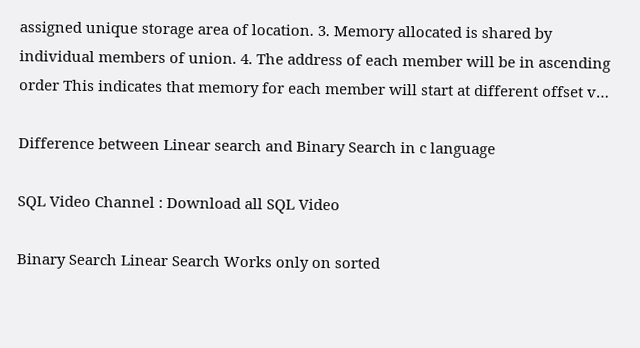assigned unique storage area of location. 3. Memory allocated is shared by individual members of union. 4. The address of each member will be in ascending order This indicates that memory for each member will start at different offset v…

Difference between Linear search and Binary Search in c language

SQL Video Channel : Download all SQL Video

Binary Search Linear Search Works only on sorted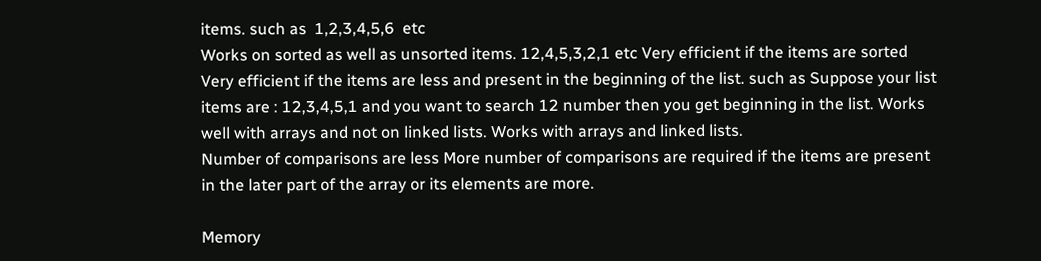items. such as  1,2,3,4,5,6  etc
Works on sorted as well as unsorted items. 12,4,5,3,2,1 etc Very efficient if the items are sorted Very efficient if the items are less and present in the beginning of the list. such as Suppose your list items are : 12,3,4,5,1 and you want to search 12 number then you get beginning in the list. Works well with arrays and not on linked lists. Works with arrays and linked lists.
Number of comparisons are less More number of comparisons are required if the items are present in the later part of the array or its elements are more.

Memory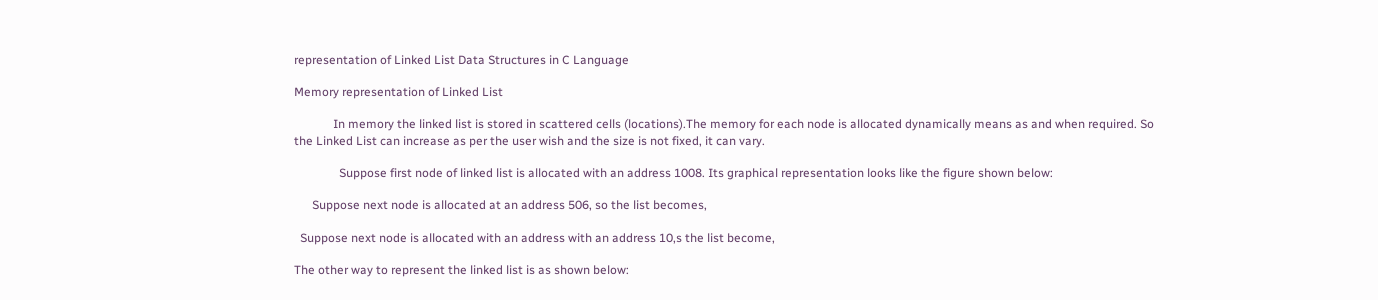representation of Linked List Data Structures in C Language

Memory representation of Linked List

             In memory the linked list is stored in scattered cells (locations).The memory for each node is allocated dynamically means as and when required. So the Linked List can increase as per the user wish and the size is not fixed, it can vary.

               Suppose first node of linked list is allocated with an address 1008. Its graphical representation looks like the figure shown below:

      Suppose next node is allocated at an address 506, so the list becomes,

  Suppose next node is allocated with an address with an address 10,s the list become,

The other way to represent the linked list is as shown below: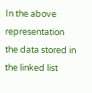In the above representation the data stored in the linked list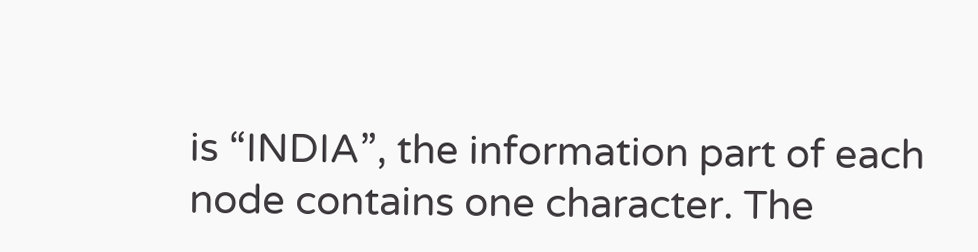is “INDIA”, the information part of each node contains one character. The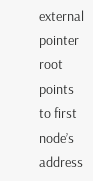external pointer root points to first node’s address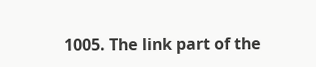1005. The link part of the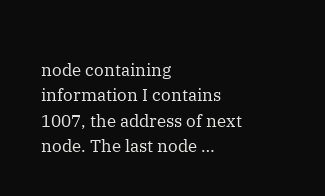node containing information I contains 1007, the address of next node. The last node …